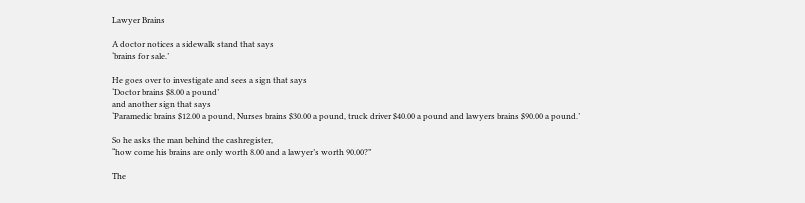Lawyer Brains

A doctor notices a sidewalk stand that says
‘brains for sale.’

He goes over to investigate and sees a sign that says
‘Doctor brains $8.00 a pound’
and another sign that says
‘Paramedic brains $12.00 a pound, Nurses brains $30.00 a pound, truck driver $40.00 a pound and lawyers brains $90.00 a pound.’

So he asks the man behind the cashregister,
“how come his brains are only worth 8.00 and a lawyer’s worth 90.00?”

The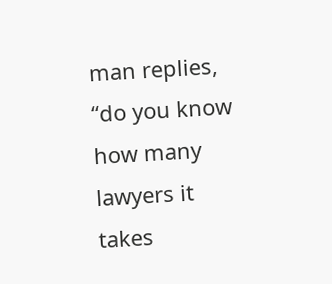man replies,
“do you know how many lawyers it takes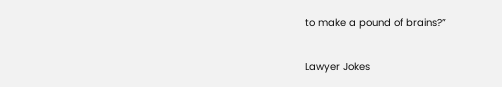to make a pound of brains?”

Lawyer Jokes